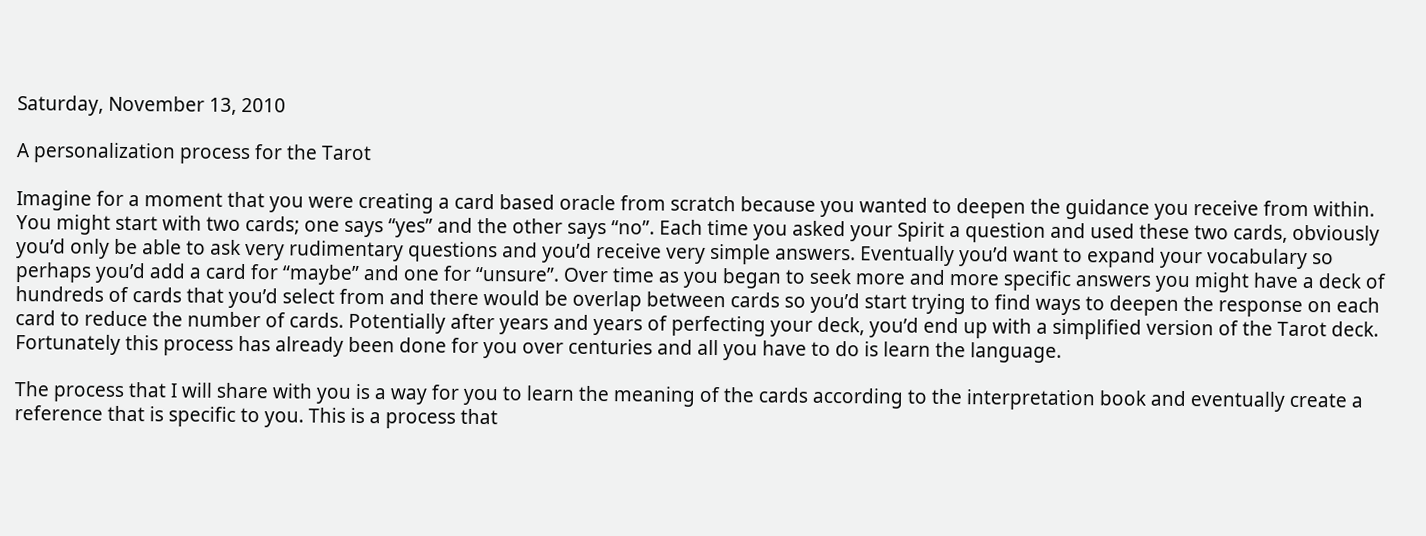Saturday, November 13, 2010

A personalization process for the Tarot

Imagine for a moment that you were creating a card based oracle from scratch because you wanted to deepen the guidance you receive from within. You might start with two cards; one says “yes” and the other says “no”. Each time you asked your Spirit a question and used these two cards, obviously you’d only be able to ask very rudimentary questions and you’d receive very simple answers. Eventually you’d want to expand your vocabulary so perhaps you’d add a card for “maybe” and one for “unsure”. Over time as you began to seek more and more specific answers you might have a deck of hundreds of cards that you’d select from and there would be overlap between cards so you’d start trying to find ways to deepen the response on each card to reduce the number of cards. Potentially after years and years of perfecting your deck, you’d end up with a simplified version of the Tarot deck. Fortunately this process has already been done for you over centuries and all you have to do is learn the language.

The process that I will share with you is a way for you to learn the meaning of the cards according to the interpretation book and eventually create a reference that is specific to you. This is a process that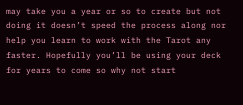may take you a year or so to create but not doing it doesn’t speed the process along nor help you learn to work with the Tarot any faster. Hopefully you’ll be using your deck for years to come so why not start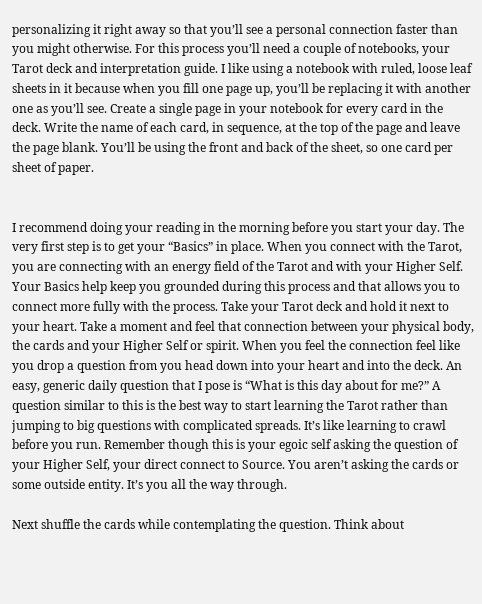personalizing it right away so that you’ll see a personal connection faster than you might otherwise. For this process you’ll need a couple of notebooks, your Tarot deck and interpretation guide. I like using a notebook with ruled, loose leaf sheets in it because when you fill one page up, you’ll be replacing it with another one as you’ll see. Create a single page in your notebook for every card in the deck. Write the name of each card, in sequence, at the top of the page and leave the page blank. You’ll be using the front and back of the sheet, so one card per sheet of paper.


I recommend doing your reading in the morning before you start your day. The very first step is to get your “Basics” in place. When you connect with the Tarot, you are connecting with an energy field of the Tarot and with your Higher Self. Your Basics help keep you grounded during this process and that allows you to connect more fully with the process. Take your Tarot deck and hold it next to your heart. Take a moment and feel that connection between your physical body, the cards and your Higher Self or spirit. When you feel the connection feel like you drop a question from you head down into your heart and into the deck. An easy, generic daily question that I pose is “What is this day about for me?” A question similar to this is the best way to start learning the Tarot rather than jumping to big questions with complicated spreads. It’s like learning to crawl before you run. Remember though this is your egoic self asking the question of your Higher Self, your direct connect to Source. You aren’t asking the cards or some outside entity. It’s you all the way through.

Next shuffle the cards while contemplating the question. Think about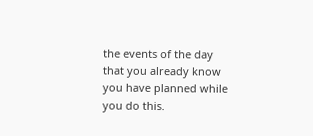the events of the day that you already know you have planned while you do this.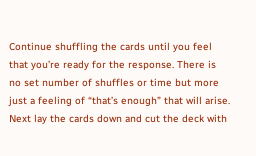Continue shuffling the cards until you feel that you’re ready for the response. There is no set number of shuffles or time but more just a feeling of “that’s enough” that will arise. Next lay the cards down and cut the deck with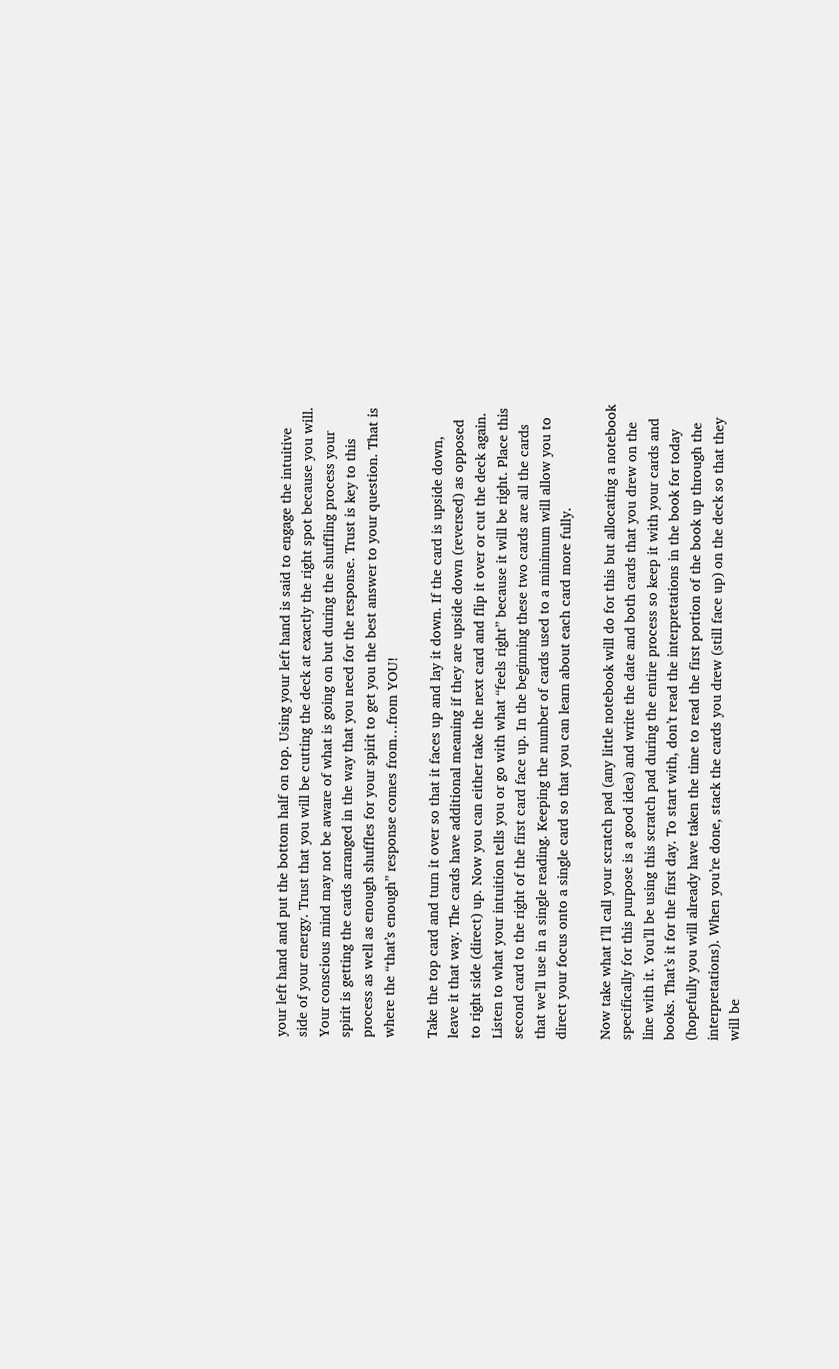your left hand and put the bottom half on top. Using your left hand is said to engage the intuitive side of your energy. Trust that you will be cutting the deck at exactly the right spot because you will. Your conscious mind may not be aware of what is going on but during the shuffling process your spirit is getting the cards arranged in the way that you need for the response. Trust is key to this process as well as enough shuffles for your spirit to get you the best answer to your question. That is where the “that’s enough” response comes from…from YOU!

Take the top card and turn it over so that it faces up and lay it down. If the card is upside down, leave it that way. The cards have additional meaning if they are upside down (reversed) as opposed to right side (direct) up. Now you can either take the next card and flip it over or cut the deck again. Listen to what your intuition tells you or go with what “feels right” because it will be right. Place this second card to the right of the first card face up. In the beginning these two cards are all the cards that we’ll use in a single reading. Keeping the number of cards used to a minimum will allow you to direct your focus onto a single card so that you can learn about each card more fully.

Now take what I’ll call your scratch pad (any little notebook will do for this but allocating a notebook specifically for this purpose is a good idea) and write the date and both cards that you drew on the line with it. You’ll be using this scratch pad during the entire process so keep it with your cards and books. That’s it for the first day. To start with, don’t read the interpretations in the book for today (hopefully you will already have taken the time to read the first portion of the book up through the interpretations). When you’re done, stack the cards you drew (still face up) on the deck so that they will be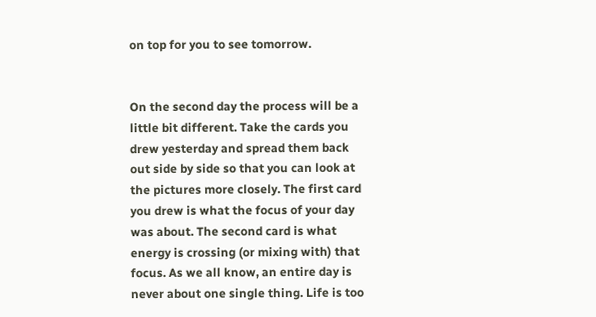on top for you to see tomorrow.


On the second day the process will be a little bit different. Take the cards you drew yesterday and spread them back out side by side so that you can look at the pictures more closely. The first card you drew is what the focus of your day was about. The second card is what energy is crossing (or mixing with) that focus. As we all know, an entire day is never about one single thing. Life is too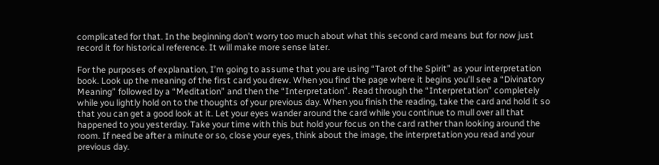complicated for that. In the beginning don’t worry too much about what this second card means but for now just record it for historical reference. It will make more sense later.

For the purposes of explanation, I’m going to assume that you are using “Tarot of the Spirit” as your interpretation book. Look up the meaning of the first card you drew. When you find the page where it begins you’ll see a “Divinatory Meaning” followed by a “Meditation” and then the “Interpretation”. Read through the “Interpretation” completely while you lightly hold on to the thoughts of your previous day. When you finish the reading, take the card and hold it so that you can get a good look at it. Let your eyes wander around the card while you continue to mull over all that happened to you yesterday. Take your time with this but hold your focus on the card rather than looking around the room. If need be after a minute or so, close your eyes, think about the image, the interpretation you read and your previous day.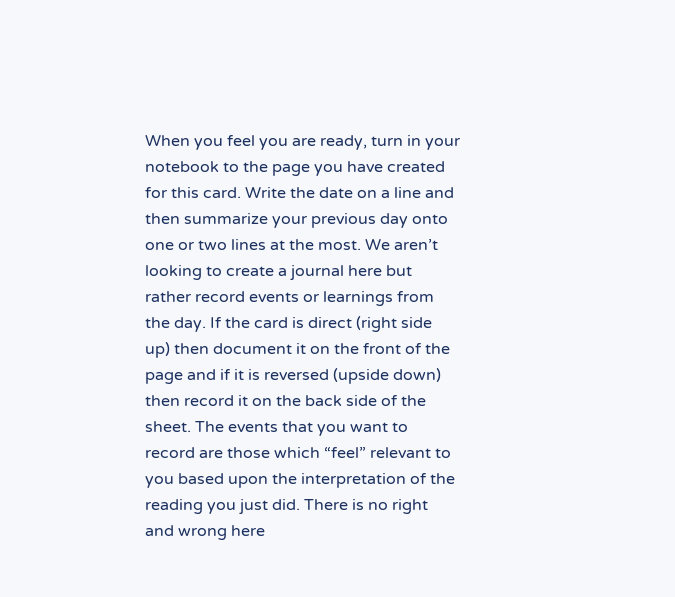When you feel you are ready, turn in your notebook to the page you have created for this card. Write the date on a line and then summarize your previous day onto one or two lines at the most. We aren’t looking to create a journal here but rather record events or learnings from the day. If the card is direct (right side up) then document it on the front of the page and if it is reversed (upside down) then record it on the back side of the sheet. The events that you want to record are those which “feel” relevant to you based upon the interpretation of the reading you just did. There is no right and wrong here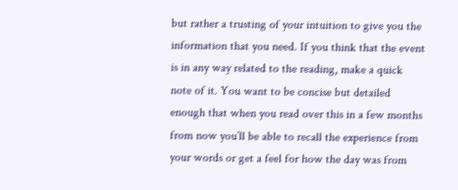but rather a trusting of your intuition to give you the information that you need. If you think that the event is in any way related to the reading, make a quick note of it. You want to be concise but detailed enough that when you read over this in a few months from now you’ll be able to recall the experience from your words or get a feel for how the day was from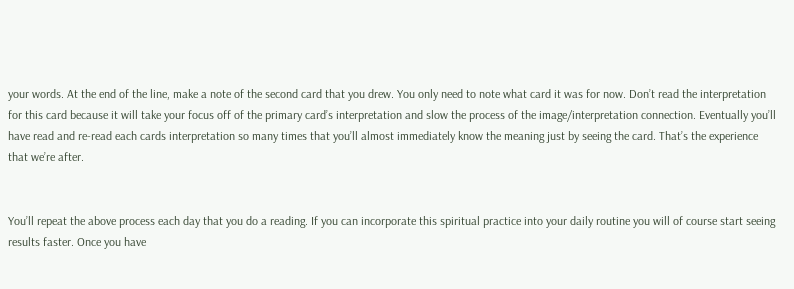your words. At the end of the line, make a note of the second card that you drew. You only need to note what card it was for now. Don’t read the interpretation for this card because it will take your focus off of the primary card’s interpretation and slow the process of the image/interpretation connection. Eventually you’ll have read and re-read each cards interpretation so many times that you’ll almost immediately know the meaning just by seeing the card. That’s the experience that we’re after.


You’ll repeat the above process each day that you do a reading. If you can incorporate this spiritual practice into your daily routine you will of course start seeing results faster. Once you have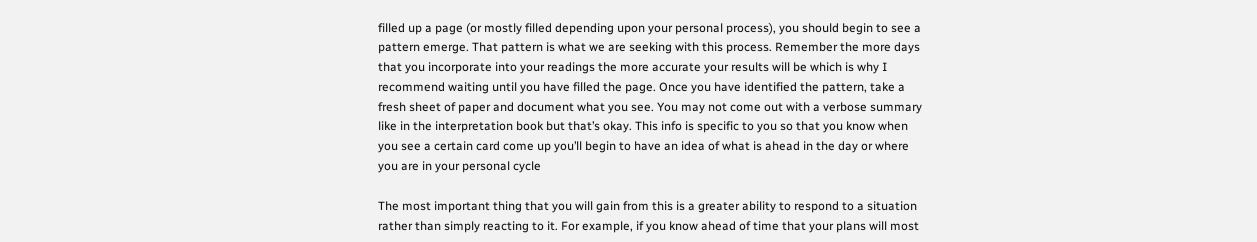filled up a page (or mostly filled depending upon your personal process), you should begin to see a pattern emerge. That pattern is what we are seeking with this process. Remember the more days that you incorporate into your readings the more accurate your results will be which is why I recommend waiting until you have filled the page. Once you have identified the pattern, take a fresh sheet of paper and document what you see. You may not come out with a verbose summary like in the interpretation book but that’s okay. This info is specific to you so that you know when you see a certain card come up you’ll begin to have an idea of what is ahead in the day or where you are in your personal cycle

The most important thing that you will gain from this is a greater ability to respond to a situation rather than simply reacting to it. For example, if you know ahead of time that your plans will most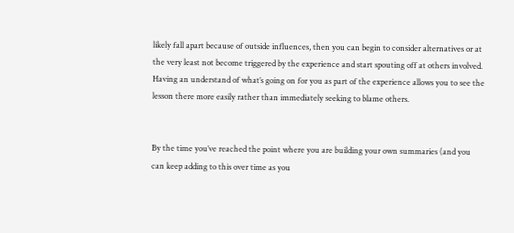likely fall apart because of outside influences, then you can begin to consider alternatives or at the very least not become triggered by the experience and start spouting off at others involved. Having an understand of what’s going on for you as part of the experience allows you to see the lesson there more easily rather than immediately seeking to blame others.


By the time you’ve reached the point where you are building your own summaries (and you can keep adding to this over time as you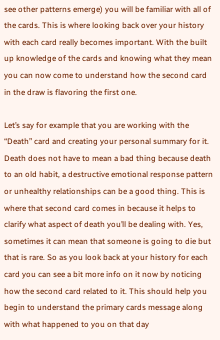see other patterns emerge) you will be familiar with all of the cards. This is where looking back over your history with each card really becomes important. With the built up knowledge of the cards and knowing what they mean you can now come to understand how the second card in the draw is flavoring the first one.

Let’s say for example that you are working with the “Death” card and creating your personal summary for it. Death does not have to mean a bad thing because death to an old habit, a destructive emotional response pattern or unhealthy relationships can be a good thing. This is where that second card comes in because it helps to clarify what aspect of death you’ll be dealing with. Yes, sometimes it can mean that someone is going to die but that is rare. So as you look back at your history for each card you can see a bit more info on it now by noticing how the second card related to it. This should help you begin to understand the primary cards message along with what happened to you on that day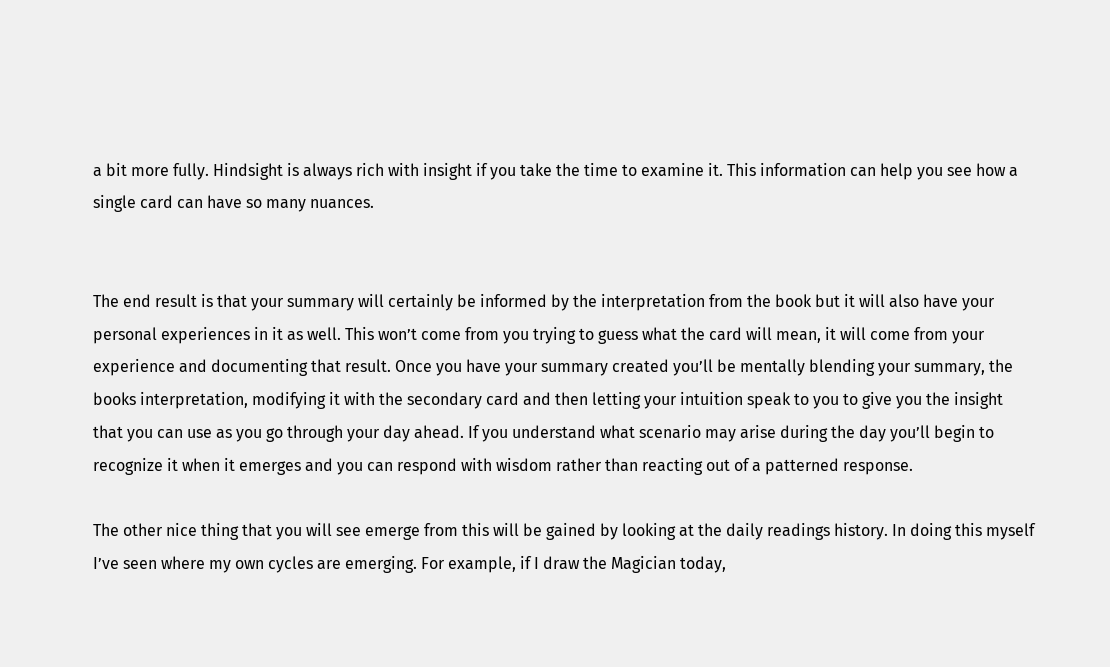a bit more fully. Hindsight is always rich with insight if you take the time to examine it. This information can help you see how a single card can have so many nuances.


The end result is that your summary will certainly be informed by the interpretation from the book but it will also have your personal experiences in it as well. This won’t come from you trying to guess what the card will mean, it will come from your experience and documenting that result. Once you have your summary created you’ll be mentally blending your summary, the books interpretation, modifying it with the secondary card and then letting your intuition speak to you to give you the insight that you can use as you go through your day ahead. If you understand what scenario may arise during the day you’ll begin to recognize it when it emerges and you can respond with wisdom rather than reacting out of a patterned response.

The other nice thing that you will see emerge from this will be gained by looking at the daily readings history. In doing this myself I’ve seen where my own cycles are emerging. For example, if I draw the Magician today,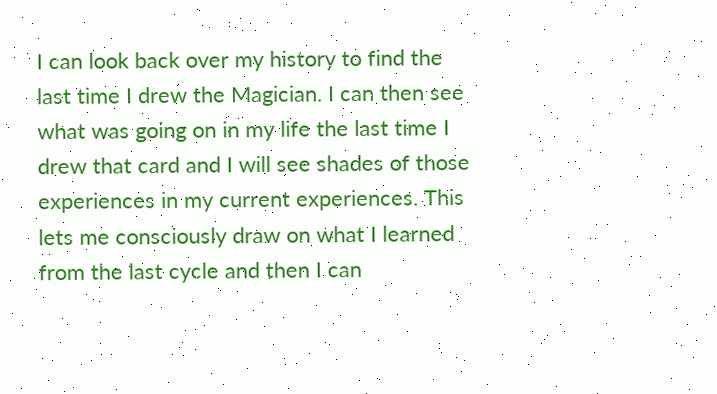I can look back over my history to find the last time I drew the Magician. I can then see what was going on in my life the last time I drew that card and I will see shades of those experiences in my current experiences. This lets me consciously draw on what I learned from the last cycle and then I can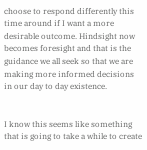choose to respond differently this time around if I want a more desirable outcome. Hindsight now becomes foresight and that is the guidance we all seek so that we are making more informed decisions in our day to day existence.


I know this seems like something that is going to take a while to create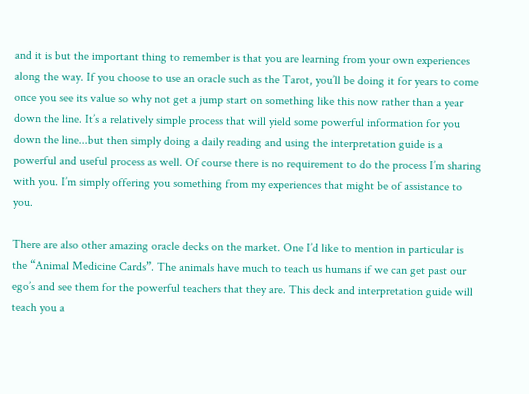and it is but the important thing to remember is that you are learning from your own experiences along the way. If you choose to use an oracle such as the Tarot, you’ll be doing it for years to come once you see its value so why not get a jump start on something like this now rather than a year down the line. It’s a relatively simple process that will yield some powerful information for you down the line...but then simply doing a daily reading and using the interpretation guide is a powerful and useful process as well. Of course there is no requirement to do the process I’m sharing with you. I’m simply offering you something from my experiences that might be of assistance to you.

There are also other amazing oracle decks on the market. One I’d like to mention in particular is the “Animal Medicine Cards”. The animals have much to teach us humans if we can get past our ego’s and see them for the powerful teachers that they are. This deck and interpretation guide will teach you a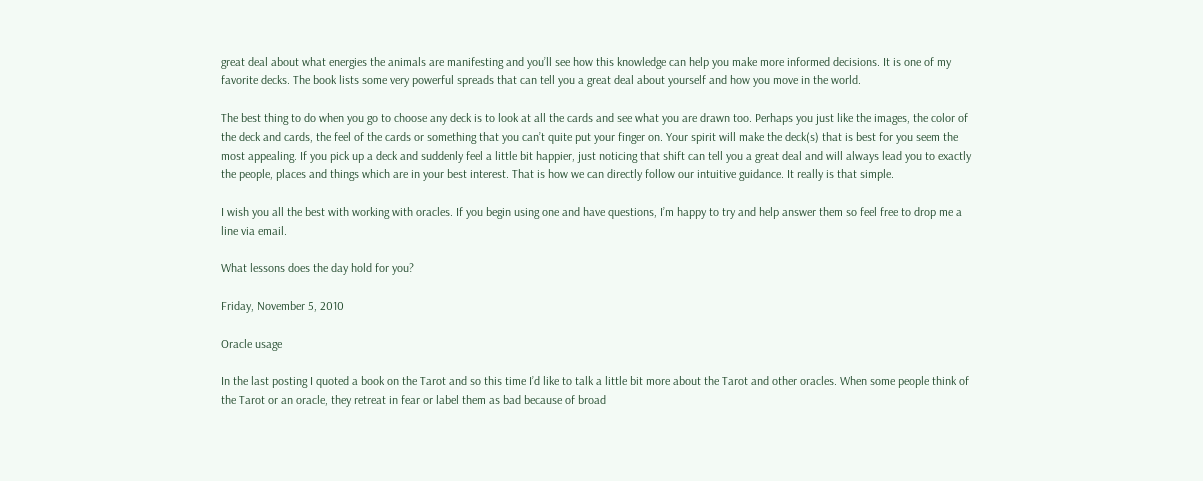great deal about what energies the animals are manifesting and you’ll see how this knowledge can help you make more informed decisions. It is one of my favorite decks. The book lists some very powerful spreads that can tell you a great deal about yourself and how you move in the world.

The best thing to do when you go to choose any deck is to look at all the cards and see what you are drawn too. Perhaps you just like the images, the color of the deck and cards, the feel of the cards or something that you can’t quite put your finger on. Your spirit will make the deck(s) that is best for you seem the most appealing. If you pick up a deck and suddenly feel a little bit happier, just noticing that shift can tell you a great deal and will always lead you to exactly the people, places and things which are in your best interest. That is how we can directly follow our intuitive guidance. It really is that simple.

I wish you all the best with working with oracles. If you begin using one and have questions, I’m happy to try and help answer them so feel free to drop me a line via email.

What lessons does the day hold for you?

Friday, November 5, 2010

Oracle usage

In the last posting I quoted a book on the Tarot and so this time I’d like to talk a little bit more about the Tarot and other oracles. When some people think of the Tarot or an oracle, they retreat in fear or label them as bad because of broad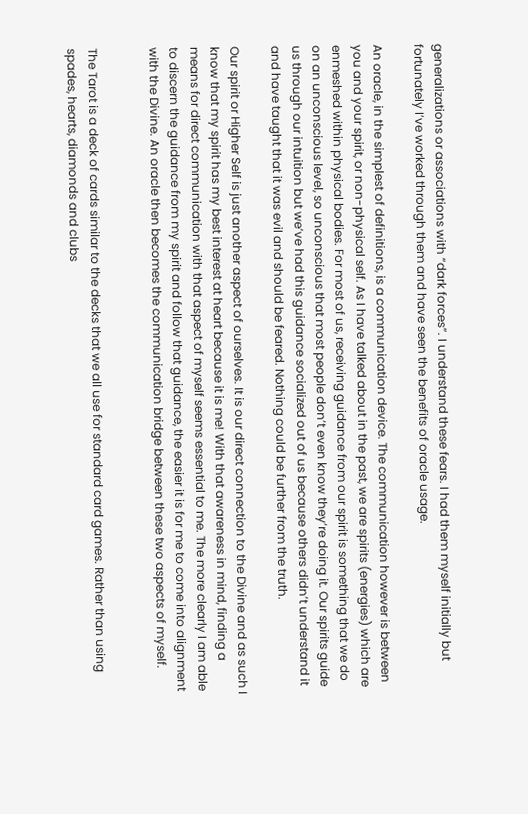generalizations or associations with “dark forces”. I understand these fears. I had them myself initially but fortunately I’ve worked through them and have seen the benefits of oracle usage.

An oracle, in the simplest of definitions, is a communication device. The communication however is between you and your spirit, or non-physical self. As I have talked about in the past, we are spirits (energies) which are enmeshed within physical bodies. For most of us, receiving guidance from our spirit is something that we do on an unconscious level, so unconscious that most people don’t even know they’re doing it. Our spirits guide us through our intuition but we’ve had this guidance socialized out of us because others didn’t understand it and have taught that it was evil and should be feared. Nothing could be further from the truth.

Our spirit or Higher Self is just another aspect of ourselves. It is our direct connection to the Divine and as such I know that my spirit has my best interest at heart because it is me! With that awareness in mind, finding a means for direct communication with that aspect of myself seems essential to me. The more clearly I am able to discern the guidance from my spirit and follow that guidance, the easier it is for me to come into alignment with the Divine. An oracle then becomes the communication bridge between these two aspects of myself.


The Tarot is a deck of cards similar to the decks that we all use for standard card games. Rather than using spades, hearts, diamonds and clubs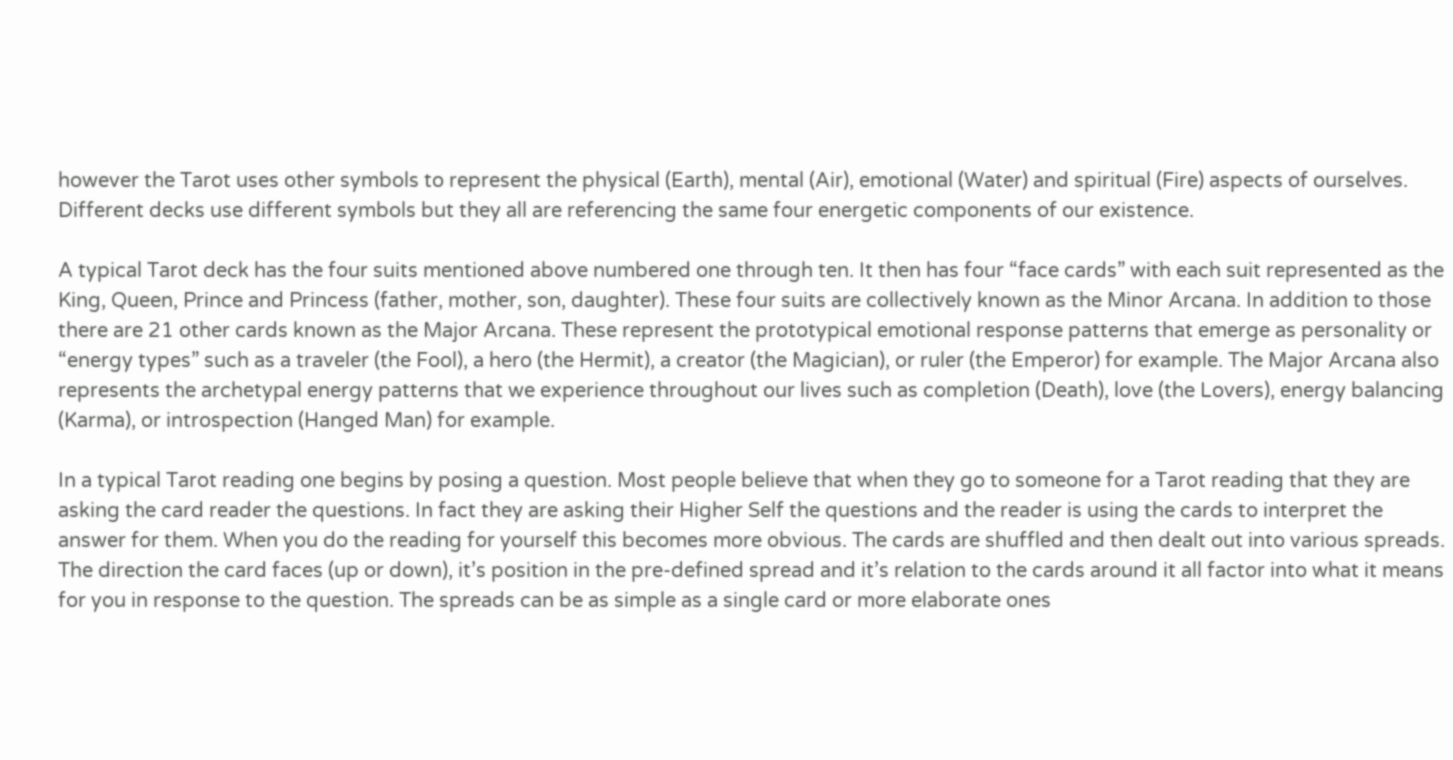however the Tarot uses other symbols to represent the physical (Earth), mental (Air), emotional (Water) and spiritual (Fire) aspects of ourselves. Different decks use different symbols but they all are referencing the same four energetic components of our existence.

A typical Tarot deck has the four suits mentioned above numbered one through ten. It then has four “face cards” with each suit represented as the King, Queen, Prince and Princess (father, mother, son, daughter). These four suits are collectively known as the Minor Arcana. In addition to those there are 21 other cards known as the Major Arcana. These represent the prototypical emotional response patterns that emerge as personality or “energy types” such as a traveler (the Fool), a hero (the Hermit), a creator (the Magician), or ruler (the Emperor) for example. The Major Arcana also represents the archetypal energy patterns that we experience throughout our lives such as completion (Death), love (the Lovers), energy balancing (Karma), or introspection (Hanged Man) for example.

In a typical Tarot reading one begins by posing a question. Most people believe that when they go to someone for a Tarot reading that they are asking the card reader the questions. In fact they are asking their Higher Self the questions and the reader is using the cards to interpret the answer for them. When you do the reading for yourself this becomes more obvious. The cards are shuffled and then dealt out into various spreads. The direction the card faces (up or down), it’s position in the pre-defined spread and it’s relation to the cards around it all factor into what it means for you in response to the question. The spreads can be as simple as a single card or more elaborate ones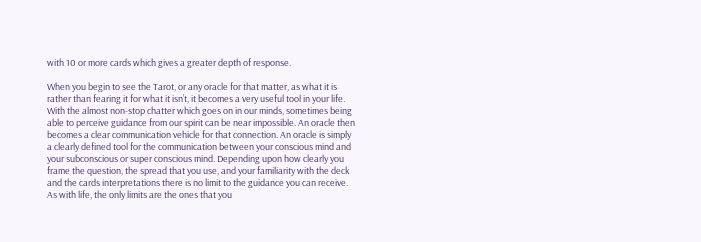with 10 or more cards which gives a greater depth of response.

When you begin to see the Tarot, or any oracle for that matter, as what it is rather than fearing it for what it isn’t, it becomes a very useful tool in your life. With the almost non-stop chatter which goes on in our minds, sometimes being able to perceive guidance from our spirit can be near impossible. An oracle then becomes a clear communication vehicle for that connection. An oracle is simply a clearly defined tool for the communication between your conscious mind and your subconscious or super conscious mind. Depending upon how clearly you frame the question, the spread that you use, and your familiarity with the deck and the cards interpretations there is no limit to the guidance you can receive. As with life, the only limits are the ones that you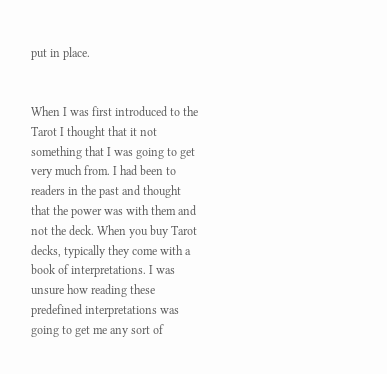put in place.


When I was first introduced to the Tarot I thought that it not something that I was going to get very much from. I had been to readers in the past and thought that the power was with them and not the deck. When you buy Tarot decks, typically they come with a book of interpretations. I was unsure how reading these predefined interpretations was going to get me any sort of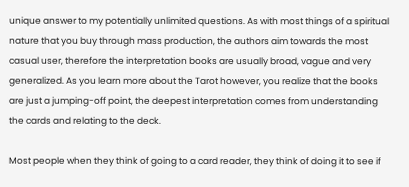unique answer to my potentially unlimited questions. As with most things of a spiritual nature that you buy through mass production, the authors aim towards the most casual user, therefore the interpretation books are usually broad, vague and very generalized. As you learn more about the Tarot however, you realize that the books are just a jumping-off point, the deepest interpretation comes from understanding the cards and relating to the deck.

Most people when they think of going to a card reader, they think of doing it to see if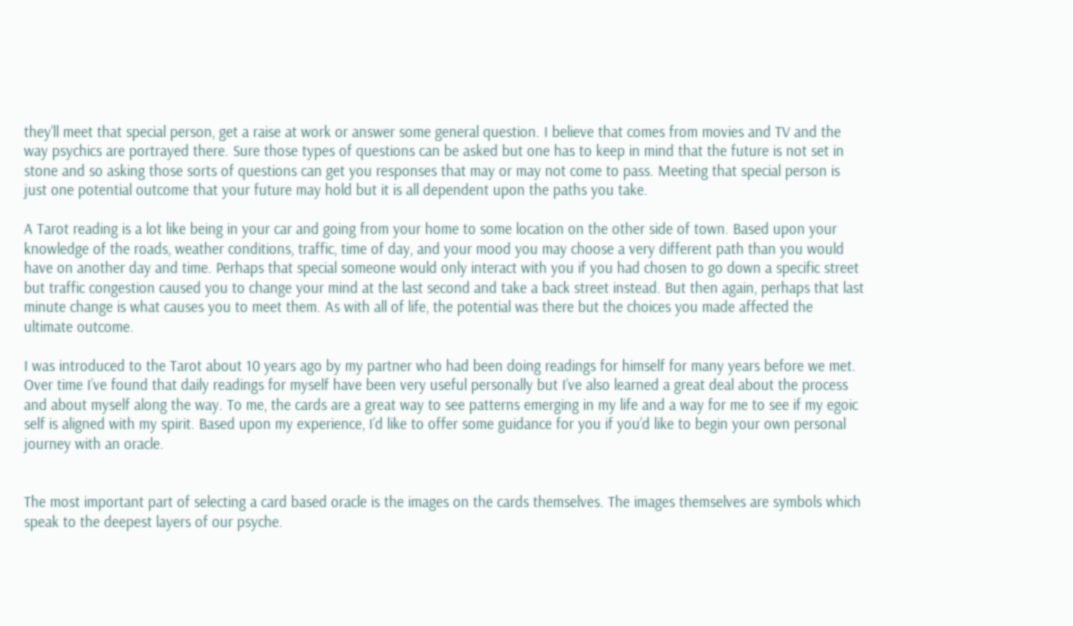they’ll meet that special person, get a raise at work or answer some general question. I believe that comes from movies and TV and the way psychics are portrayed there. Sure those types of questions can be asked but one has to keep in mind that the future is not set in stone and so asking those sorts of questions can get you responses that may or may not come to pass. Meeting that special person is just one potential outcome that your future may hold but it is all dependent upon the paths you take.

A Tarot reading is a lot like being in your car and going from your home to some location on the other side of town. Based upon your knowledge of the roads, weather conditions, traffic, time of day, and your mood you may choose a very different path than you would have on another day and time. Perhaps that special someone would only interact with you if you had chosen to go down a specific street but traffic congestion caused you to change your mind at the last second and take a back street instead. But then again, perhaps that last minute change is what causes you to meet them. As with all of life, the potential was there but the choices you made affected the ultimate outcome.

I was introduced to the Tarot about 10 years ago by my partner who had been doing readings for himself for many years before we met. Over time I’ve found that daily readings for myself have been very useful personally but I’ve also learned a great deal about the process and about myself along the way. To me, the cards are a great way to see patterns emerging in my life and a way for me to see if my egoic self is aligned with my spirit. Based upon my experience, I’d like to offer some guidance for you if you’d like to begin your own personal journey with an oracle.


The most important part of selecting a card based oracle is the images on the cards themselves. The images themselves are symbols which speak to the deepest layers of our psyche.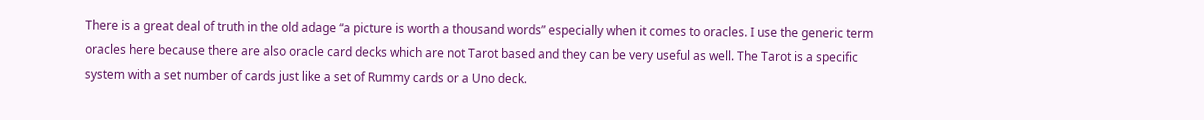There is a great deal of truth in the old adage “a picture is worth a thousand words” especially when it comes to oracles. I use the generic term oracles here because there are also oracle card decks which are not Tarot based and they can be very useful as well. The Tarot is a specific system with a set number of cards just like a set of Rummy cards or a Uno deck.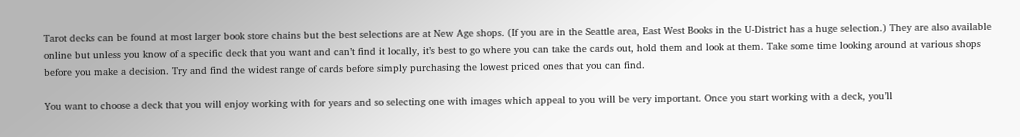Tarot decks can be found at most larger book store chains but the best selections are at New Age shops. (If you are in the Seattle area, East West Books in the U-District has a huge selection.) They are also available online but unless you know of a specific deck that you want and can’t find it locally, it’s best to go where you can take the cards out, hold them and look at them. Take some time looking around at various shops before you make a decision. Try and find the widest range of cards before simply purchasing the lowest priced ones that you can find.

You want to choose a deck that you will enjoy working with for years and so selecting one with images which appeal to you will be very important. Once you start working with a deck, you’ll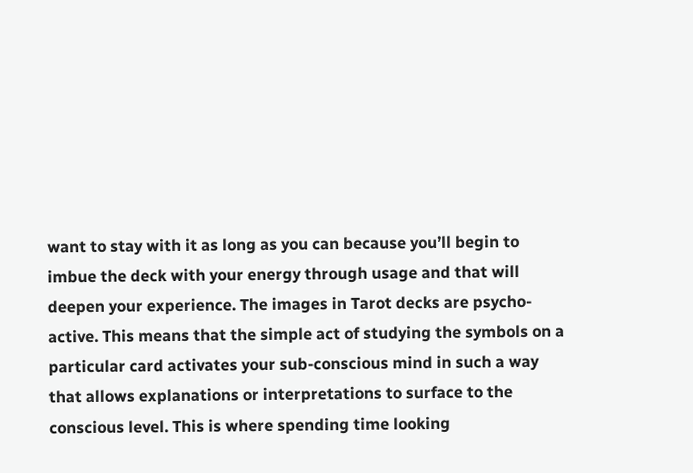want to stay with it as long as you can because you’ll begin to imbue the deck with your energy through usage and that will deepen your experience. The images in Tarot decks are psycho-active. This means that the simple act of studying the symbols on a particular card activates your sub-conscious mind in such a way that allows explanations or interpretations to surface to the conscious level. This is where spending time looking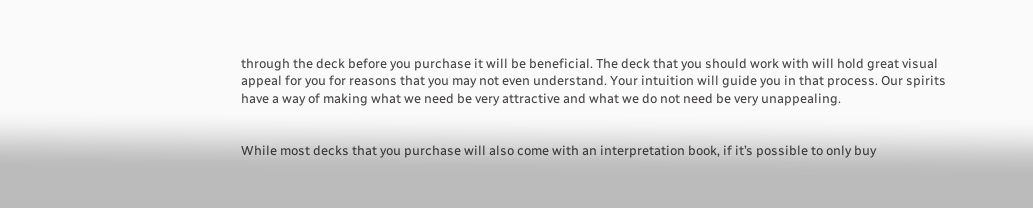through the deck before you purchase it will be beneficial. The deck that you should work with will hold great visual appeal for you for reasons that you may not even understand. Your intuition will guide you in that process. Our spirits have a way of making what we need be very attractive and what we do not need be very unappealing.


While most decks that you purchase will also come with an interpretation book, if it’s possible to only buy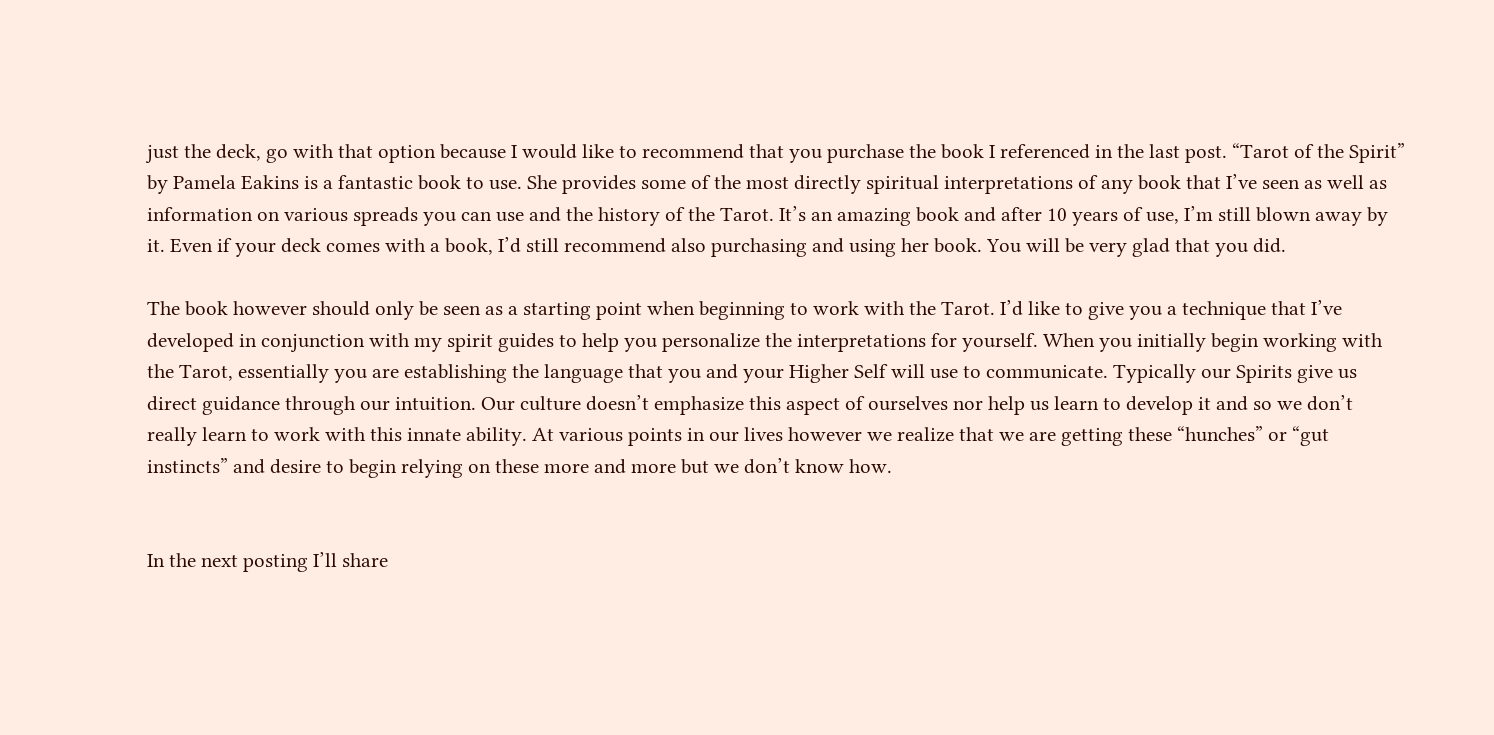just the deck, go with that option because I would like to recommend that you purchase the book I referenced in the last post. “Tarot of the Spirit” by Pamela Eakins is a fantastic book to use. She provides some of the most directly spiritual interpretations of any book that I’ve seen as well as information on various spreads you can use and the history of the Tarot. It’s an amazing book and after 10 years of use, I’m still blown away by it. Even if your deck comes with a book, I’d still recommend also purchasing and using her book. You will be very glad that you did.

The book however should only be seen as a starting point when beginning to work with the Tarot. I’d like to give you a technique that I’ve developed in conjunction with my spirit guides to help you personalize the interpretations for yourself. When you initially begin working with the Tarot, essentially you are establishing the language that you and your Higher Self will use to communicate. Typically our Spirits give us direct guidance through our intuition. Our culture doesn’t emphasize this aspect of ourselves nor help us learn to develop it and so we don’t really learn to work with this innate ability. At various points in our lives however we realize that we are getting these “hunches” or “gut instincts” and desire to begin relying on these more and more but we don’t know how.


In the next posting I’ll share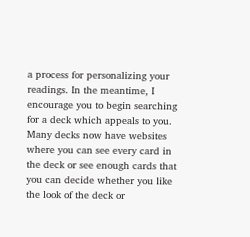a process for personalizing your readings. In the meantime, I encourage you to begin searching for a deck which appeals to you. Many decks now have websites where you can see every card in the deck or see enough cards that you can decide whether you like the look of the deck or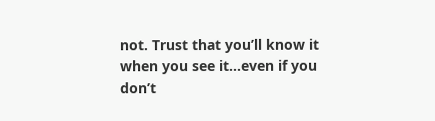not. Trust that you’ll know it when you see it…even if you don’t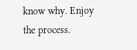know why. Enjoy the process.